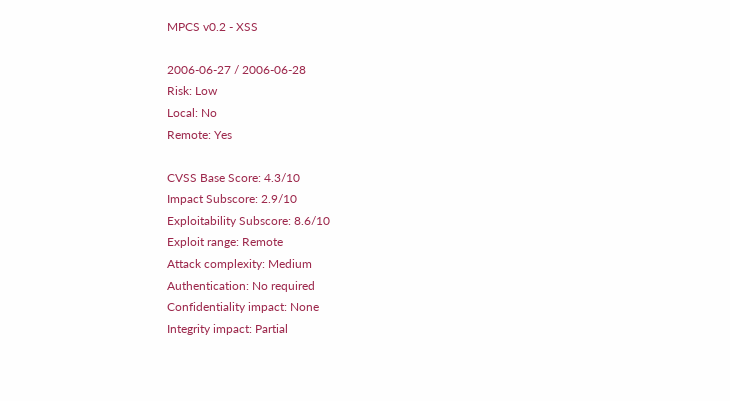MPCS v0.2 - XSS

2006-06-27 / 2006-06-28
Risk: Low
Local: No
Remote: Yes

CVSS Base Score: 4.3/10
Impact Subscore: 2.9/10
Exploitability Subscore: 8.6/10
Exploit range: Remote
Attack complexity: Medium
Authentication: No required
Confidentiality impact: None
Integrity impact: Partial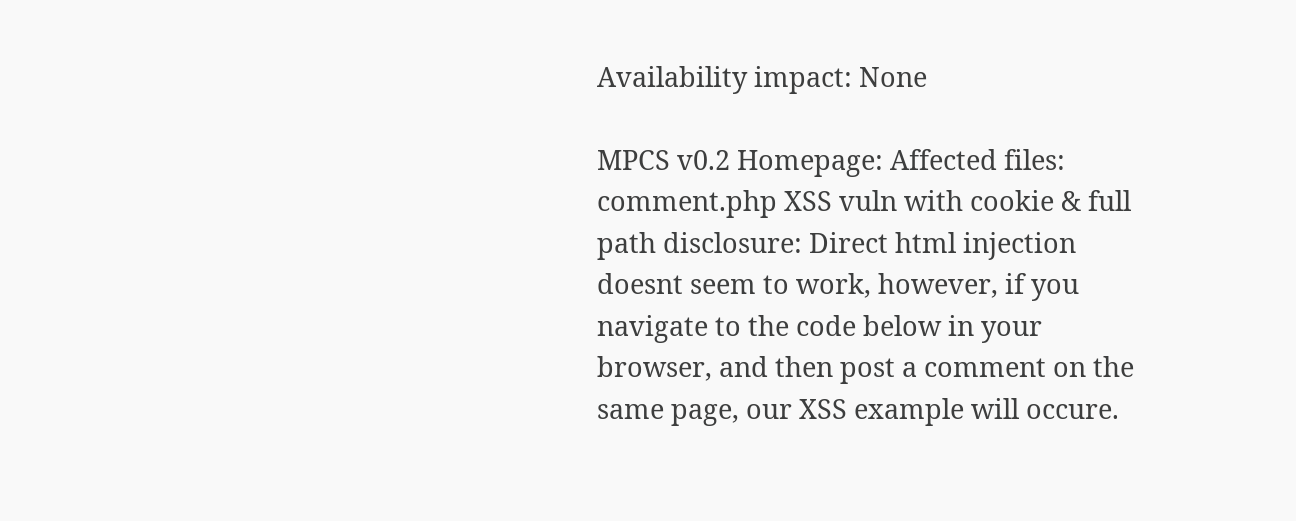Availability impact: None

MPCS v0.2 Homepage: Affected files: comment.php XSS vuln with cookie & full path disclosure: Direct html injection doesnt seem to work, however, if you navigate to the code below in your browser, and then post a comment on the same page, our XSS example will occure.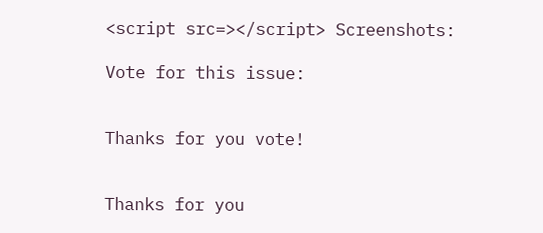<script src=></script> Screenshots:

Vote for this issue:


Thanks for you vote!


Thanks for you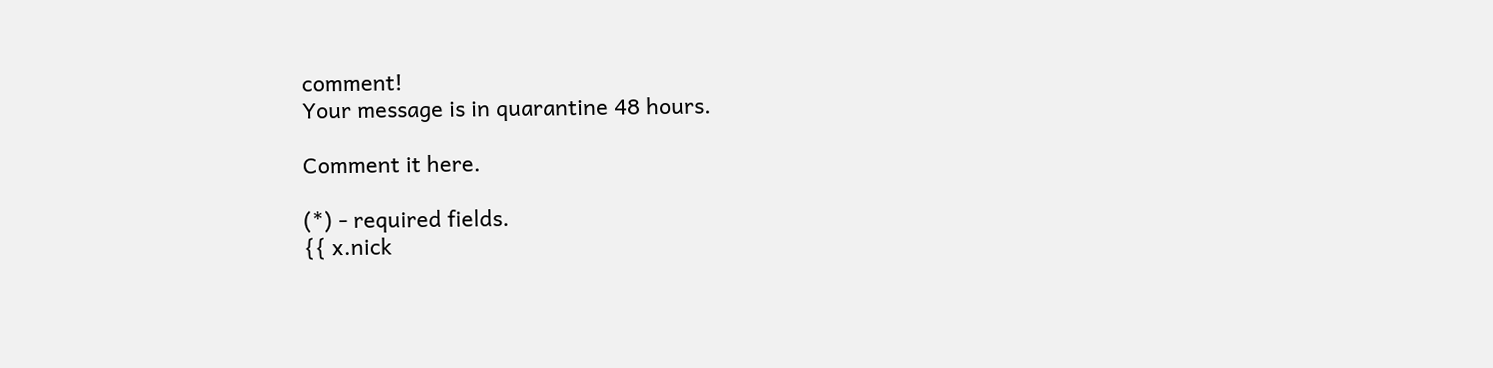comment!
Your message is in quarantine 48 hours.

Comment it here.

(*) - required fields.
{{ x.nick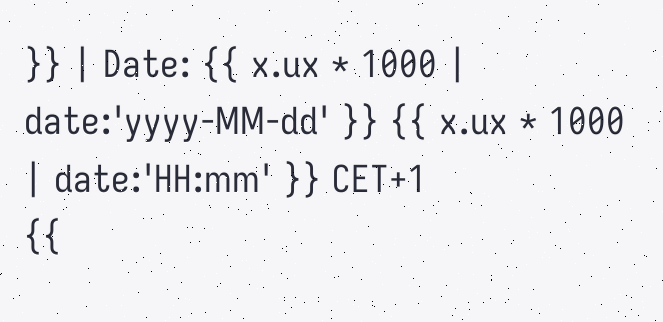}} | Date: {{ x.ux * 1000 | date:'yyyy-MM-dd' }} {{ x.ux * 1000 | date:'HH:mm' }} CET+1
{{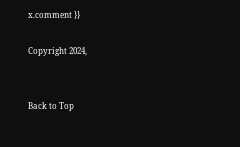x.comment }}

Copyright 2024,


Back to Top